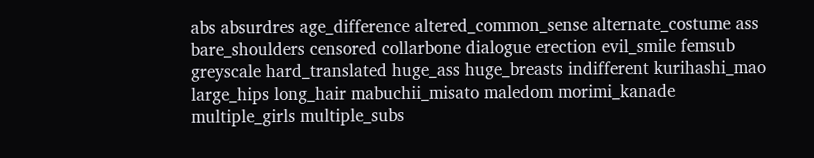abs absurdres age_difference altered_common_sense alternate_costume ass bare_shoulders censored collarbone dialogue erection evil_smile femsub greyscale hard_translated huge_ass huge_breasts indifferent kurihashi_mao large_hips long_hair mabuchii_misato maledom morimi_kanade multiple_girls multiple_subs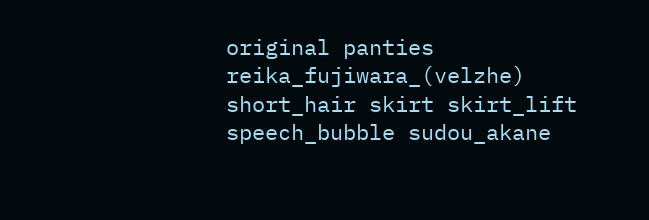original panties reika_fujiwara_(velzhe) short_hair skirt skirt_lift speech_bubble sudou_akane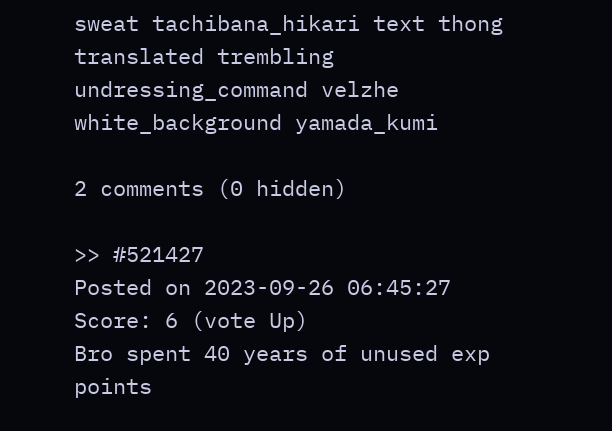sweat tachibana_hikari text thong translated trembling undressing_command velzhe white_background yamada_kumi

2 comments (0 hidden)

>> #521427
Posted on 2023-09-26 06:45:27
Score: 6 (vote Up)
Bro spent 40 years of unused exp points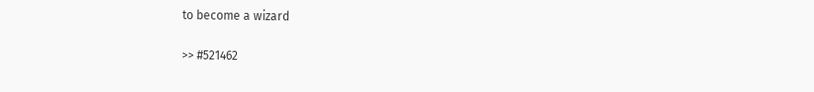to become a wizard

>> #521462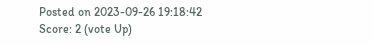Posted on 2023-09-26 19:18:42
Score: 2 (vote Up)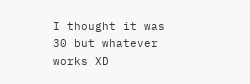I thought it was 30 but whatever works XD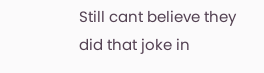Still cant believe they did that joke in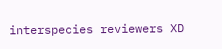interspecies reviewers XD